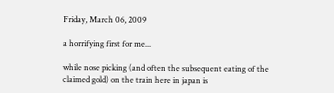Friday, March 06, 2009

a horrifying first for me...

while nose picking (and often the subsequent eating of the claimed gold) on the train here in japan is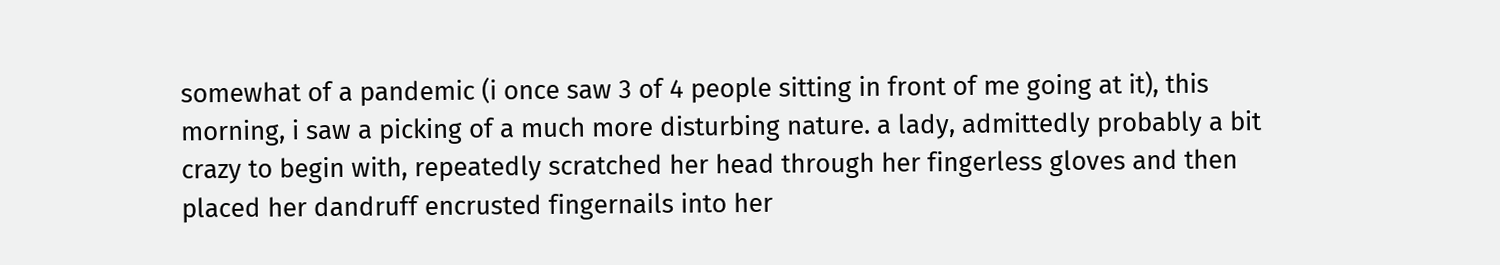somewhat of a pandemic (i once saw 3 of 4 people sitting in front of me going at it), this morning, i saw a picking of a much more disturbing nature. a lady, admittedly probably a bit crazy to begin with, repeatedly scratched her head through her fingerless gloves and then placed her dandruff encrusted fingernails into her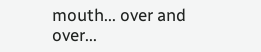mouth... over and over...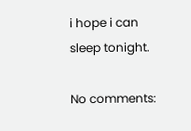i hope i can sleep tonight.

No comments: